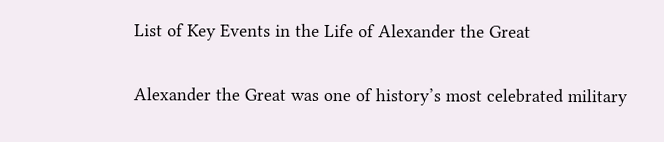List of Key Events in the Life of Alexander the Great

Alexander the Great was one of history’s most celebrated military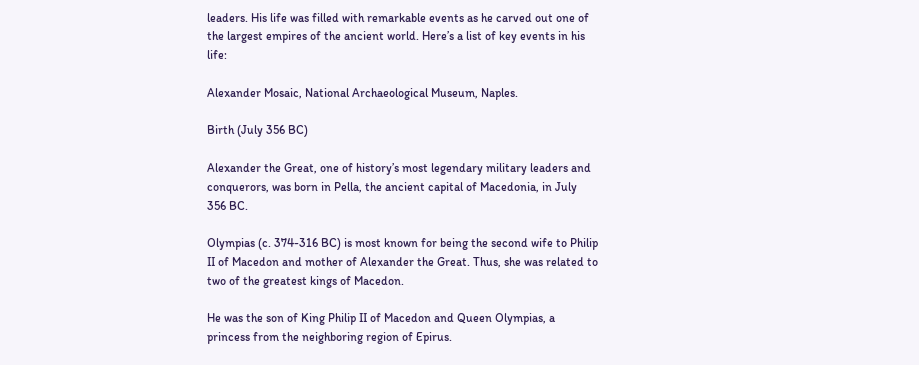leaders. His life was filled with remarkable events as he carved out one of the largest empires of the ancient world. Here’s a list of key events in his life:

Alexander Mosaic, National Archaeological Museum, Naples.

Birth (July 356 BC)

Alexander the Great, one of history’s most legendary military leaders and conquerors, was born in Pella, the ancient capital of Macedonia, in July 356 BC.

Olympias (c. 374-316 BC) is most known for being the second wife to Philip II of Macedon and mother of Alexander the Great. Thus, she was related to two of the greatest kings of Macedon.

He was the son of King Philip II of Macedon and Queen Olympias, a princess from the neighboring region of Epirus.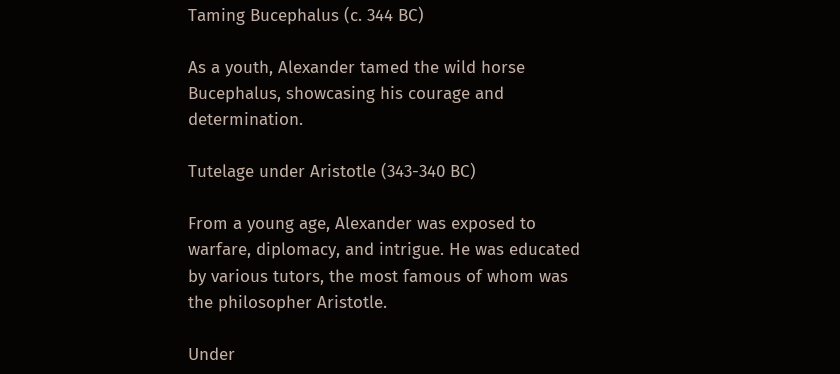Taming Bucephalus (c. 344 BC)

As a youth, Alexander tamed the wild horse Bucephalus, showcasing his courage and determination.

Tutelage under Aristotle (343-340 BC)

From a young age, Alexander was exposed to warfare, diplomacy, and intrigue. He was educated by various tutors, the most famous of whom was the philosopher Aristotle.

Under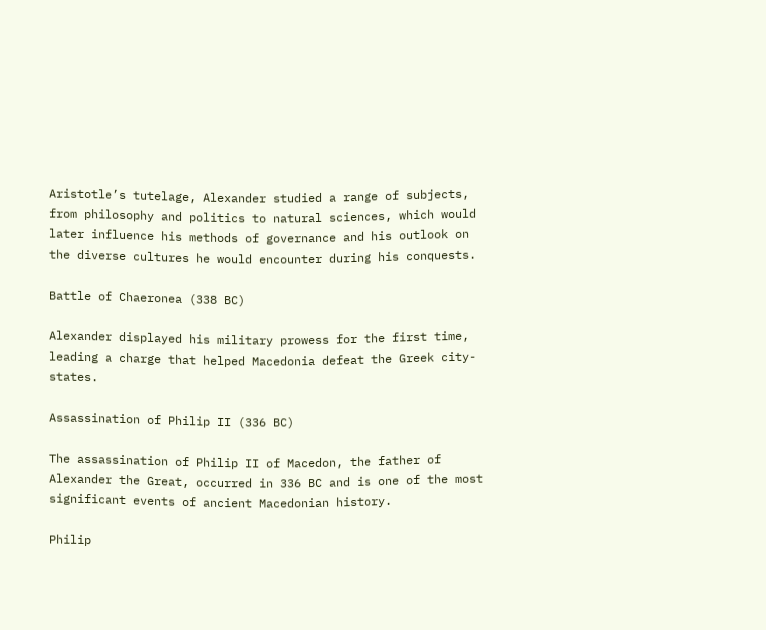Aristotle’s tutelage, Alexander studied a range of subjects, from philosophy and politics to natural sciences, which would later influence his methods of governance and his outlook on the diverse cultures he would encounter during his conquests.

Battle of Chaeronea (338 BC)

Alexander displayed his military prowess for the first time, leading a charge that helped Macedonia defeat the Greek city-states.

Assassination of Philip II (336 BC)

The assassination of Philip II of Macedon, the father of Alexander the Great, occurred in 336 BC and is one of the most significant events of ancient Macedonian history.

Philip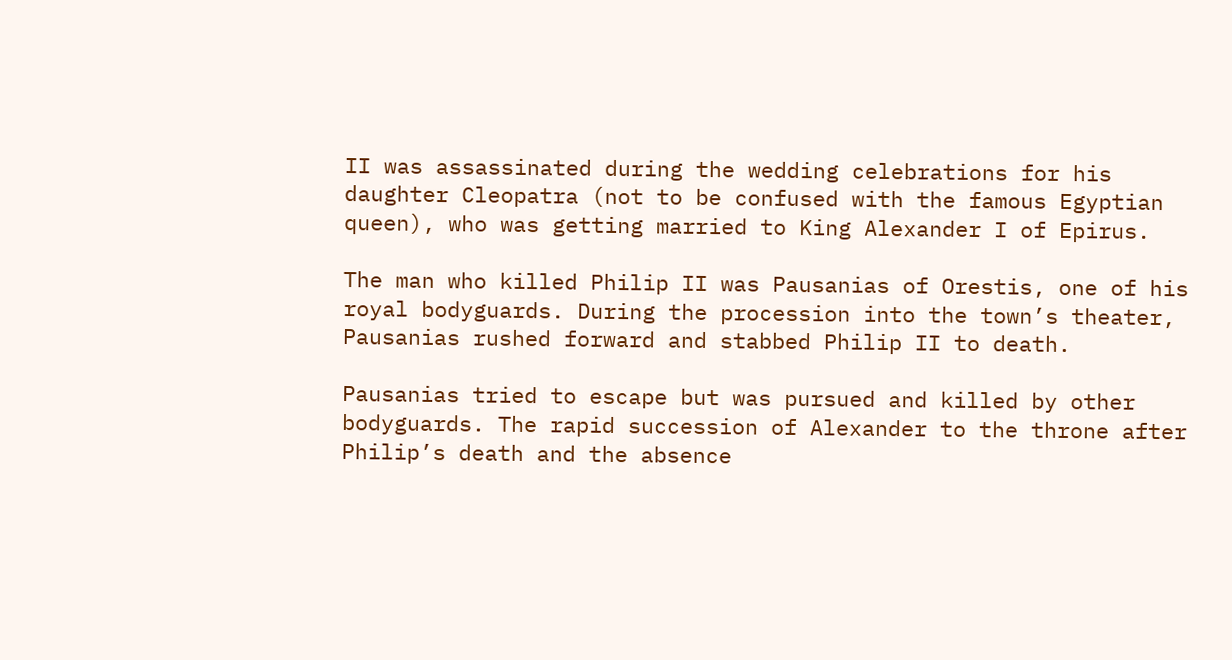II was assassinated during the wedding celebrations for his daughter Cleopatra (not to be confused with the famous Egyptian queen), who was getting married to King Alexander I of Epirus.

The man who killed Philip II was Pausanias of Orestis, one of his royal bodyguards. During the procession into the town’s theater, Pausanias rushed forward and stabbed Philip II to death.

Pausanias tried to escape but was pursued and killed by other bodyguards. The rapid succession of Alexander to the throne after Philip’s death and the absence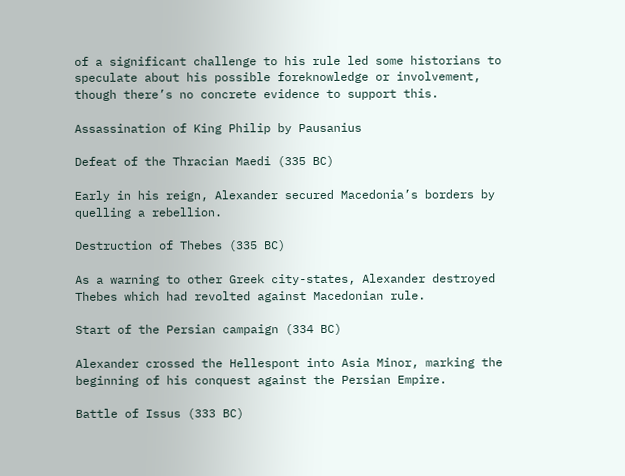of a significant challenge to his rule led some historians to speculate about his possible foreknowledge or involvement, though there’s no concrete evidence to support this.

Assassination of King Philip by Pausanius

Defeat of the Thracian Maedi (335 BC)

Early in his reign, Alexander secured Macedonia’s borders by quelling a rebellion.

Destruction of Thebes (335 BC)

As a warning to other Greek city-states, Alexander destroyed Thebes which had revolted against Macedonian rule.

Start of the Persian campaign (334 BC)

Alexander crossed the Hellespont into Asia Minor, marking the beginning of his conquest against the Persian Empire.

Battle of Issus (333 BC)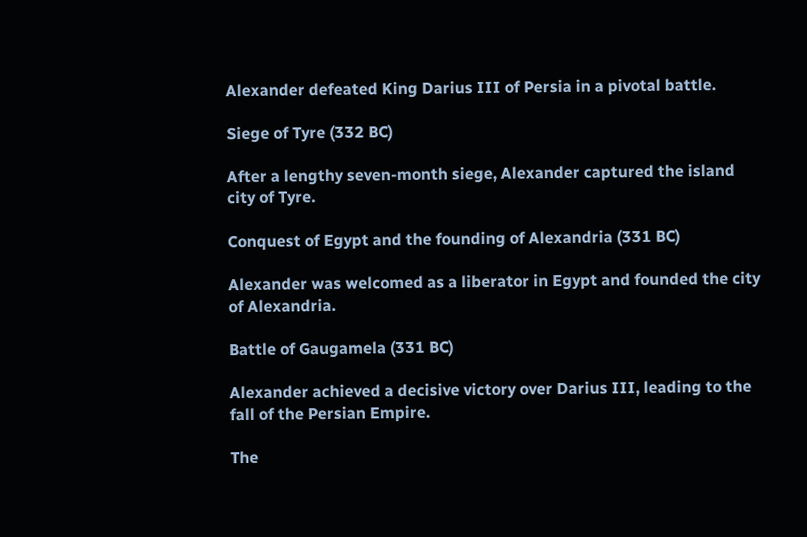Alexander defeated King Darius III of Persia in a pivotal battle.

Siege of Tyre (332 BC)

After a lengthy seven-month siege, Alexander captured the island city of Tyre.

Conquest of Egypt and the founding of Alexandria (331 BC)

Alexander was welcomed as a liberator in Egypt and founded the city of Alexandria.

Battle of Gaugamela (331 BC)

Alexander achieved a decisive victory over Darius III, leading to the fall of the Persian Empire.

The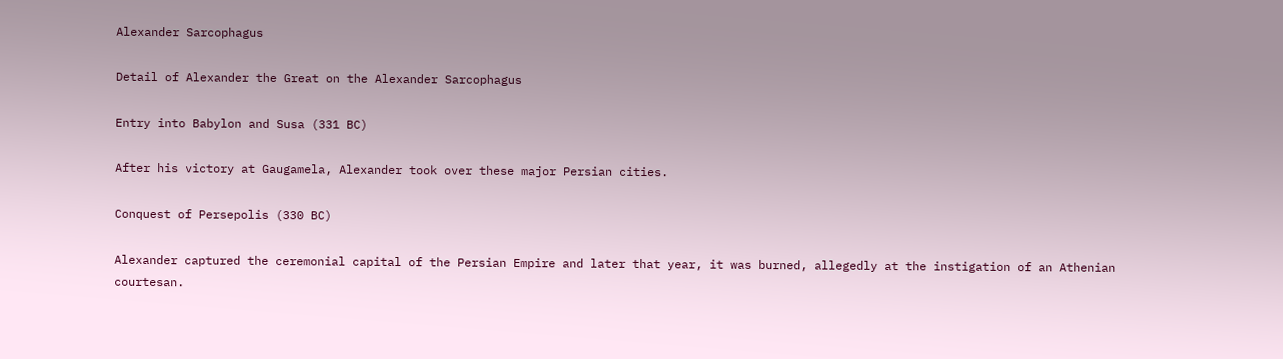Alexander Sarcophagus

Detail of Alexander the Great on the Alexander Sarcophagus

Entry into Babylon and Susa (331 BC)

After his victory at Gaugamela, Alexander took over these major Persian cities.

Conquest of Persepolis (330 BC)

Alexander captured the ceremonial capital of the Persian Empire and later that year, it was burned, allegedly at the instigation of an Athenian courtesan.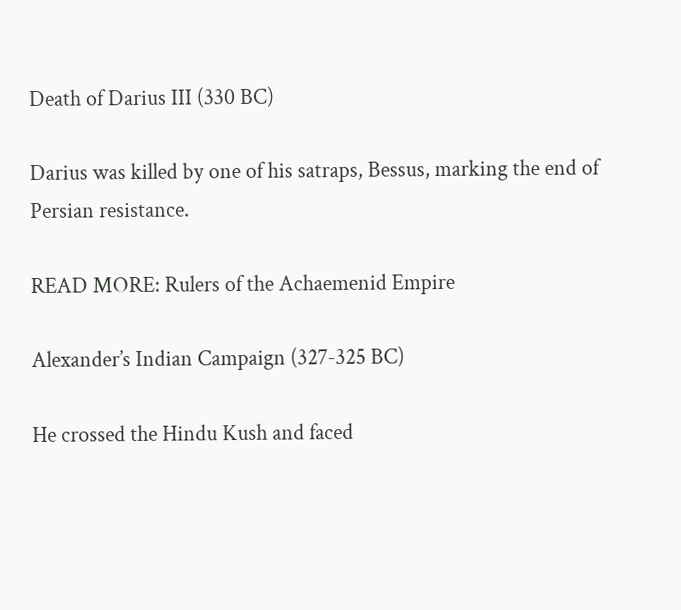Death of Darius III (330 BC)

Darius was killed by one of his satraps, Bessus, marking the end of Persian resistance.

READ MORE: Rulers of the Achaemenid Empire

Alexander’s Indian Campaign (327-325 BC)

He crossed the Hindu Kush and faced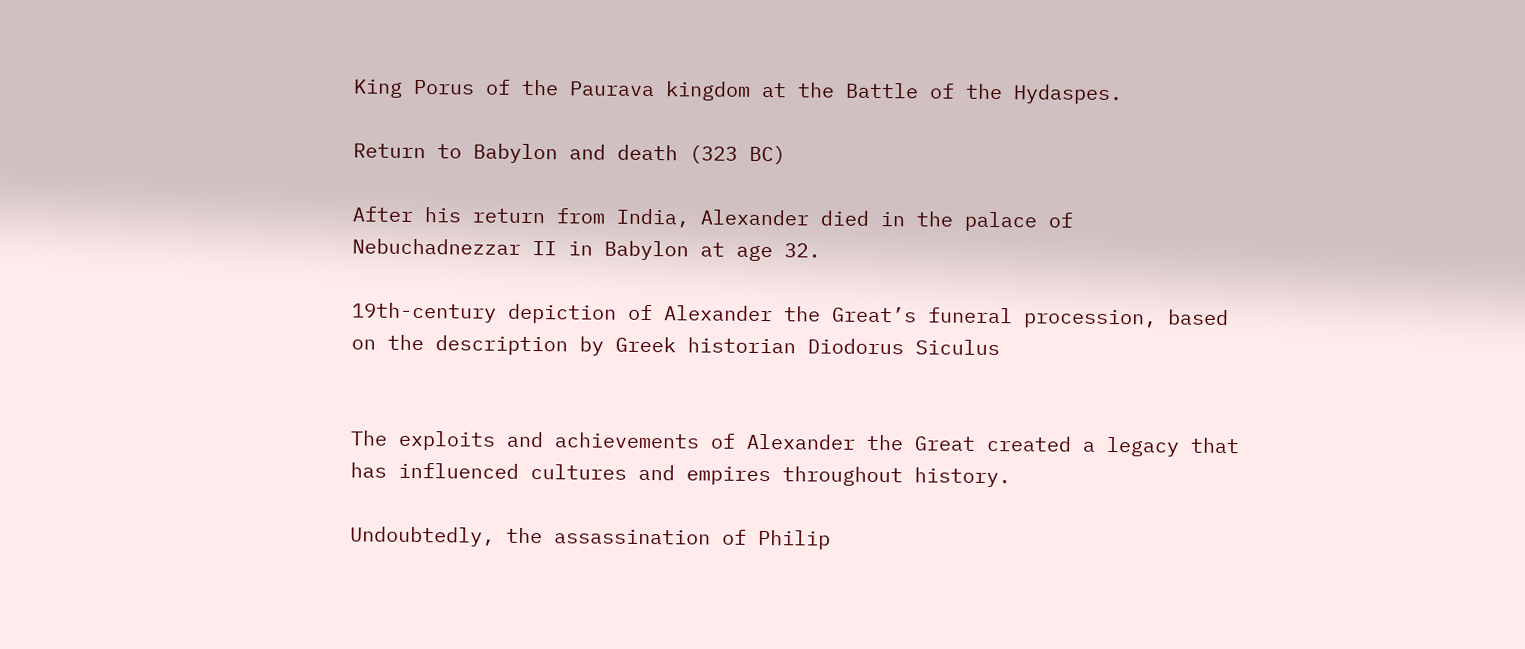King Porus of the Paurava kingdom at the Battle of the Hydaspes.

Return to Babylon and death (323 BC)

After his return from India, Alexander died in the palace of Nebuchadnezzar II in Babylon at age 32.

19th-century depiction of Alexander the Great’s funeral procession, based on the description by Greek historian Diodorus Siculus


The exploits and achievements of Alexander the Great created a legacy that has influenced cultures and empires throughout history.

Undoubtedly, the assassination of Philip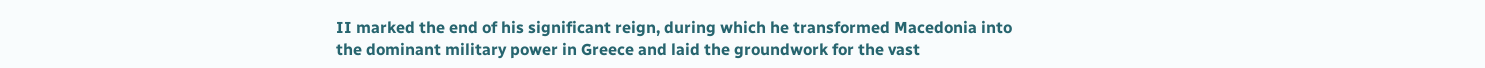II marked the end of his significant reign, during which he transformed Macedonia into the dominant military power in Greece and laid the groundwork for the vast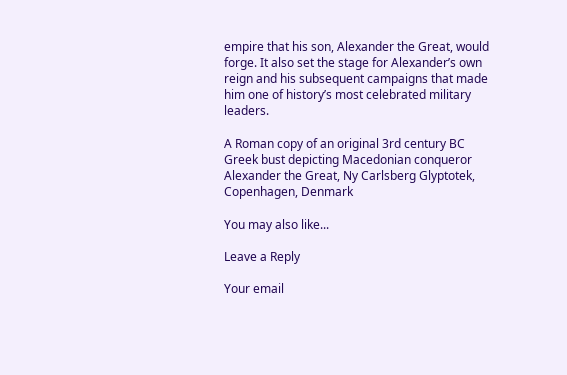empire that his son, Alexander the Great, would forge. It also set the stage for Alexander’s own reign and his subsequent campaigns that made him one of history’s most celebrated military leaders.

A Roman copy of an original 3rd century BC Greek bust depicting Macedonian conqueror Alexander the Great, Ny Carlsberg Glyptotek, Copenhagen, Denmark

You may also like...

Leave a Reply

Your email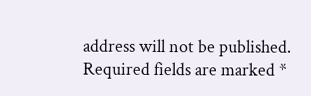address will not be published. Required fields are marked *